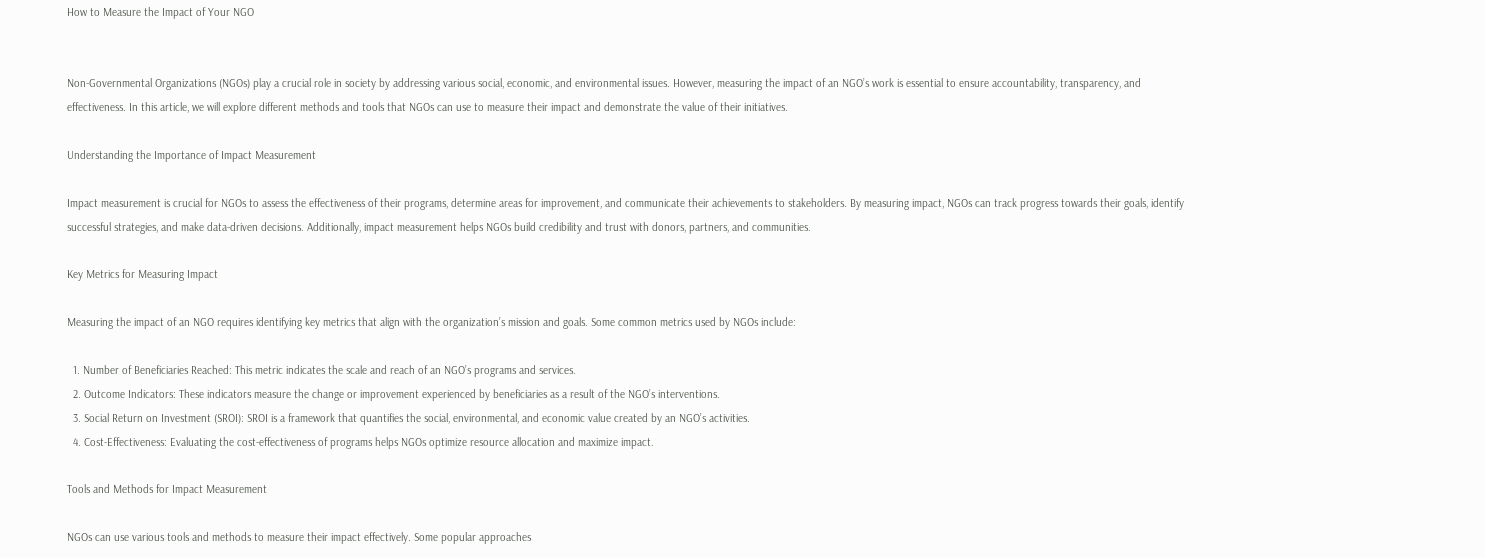How to Measure the Impact of Your NGO


Non-Governmental Organizations (NGOs) play a crucial role in society by addressing various social, economic, and environmental issues. However, measuring the impact of an NGO’s work is essential to ensure accountability, transparency, and effectiveness. In this article, we will explore different methods and tools that NGOs can use to measure their impact and demonstrate the value of their initiatives.

Understanding the Importance of Impact Measurement

Impact measurement is crucial for NGOs to assess the effectiveness of their programs, determine areas for improvement, and communicate their achievements to stakeholders. By measuring impact, NGOs can track progress towards their goals, identify successful strategies, and make data-driven decisions. Additionally, impact measurement helps NGOs build credibility and trust with donors, partners, and communities.

Key Metrics for Measuring Impact

Measuring the impact of an NGO requires identifying key metrics that align with the organization’s mission and goals. Some common metrics used by NGOs include:

  1. Number of Beneficiaries Reached: This metric indicates the scale and reach of an NGO’s programs and services.
  2. Outcome Indicators: These indicators measure the change or improvement experienced by beneficiaries as a result of the NGO’s interventions.
  3. Social Return on Investment (SROI): SROI is a framework that quantifies the social, environmental, and economic value created by an NGO’s activities.
  4. Cost-Effectiveness: Evaluating the cost-effectiveness of programs helps NGOs optimize resource allocation and maximize impact.

Tools and Methods for Impact Measurement

NGOs can use various tools and methods to measure their impact effectively. Some popular approaches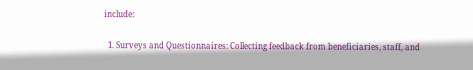include:

  1. Surveys and Questionnaires: Collecting feedback from beneficiaries, staff, and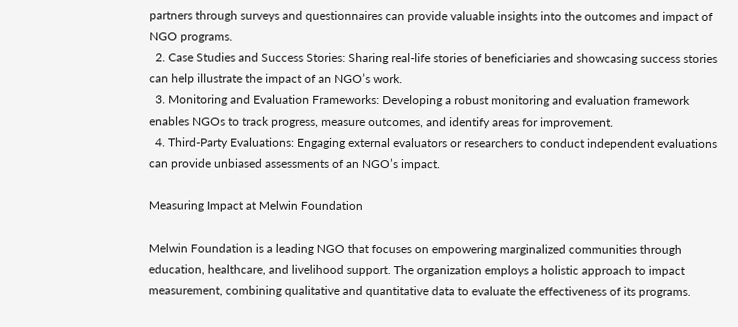partners through surveys and questionnaires can provide valuable insights into the outcomes and impact of NGO programs.
  2. Case Studies and Success Stories: Sharing real-life stories of beneficiaries and showcasing success stories can help illustrate the impact of an NGO’s work.
  3. Monitoring and Evaluation Frameworks: Developing a robust monitoring and evaluation framework enables NGOs to track progress, measure outcomes, and identify areas for improvement.
  4. Third-Party Evaluations: Engaging external evaluators or researchers to conduct independent evaluations can provide unbiased assessments of an NGO’s impact.

Measuring Impact at Melwin Foundation

Melwin Foundation is a leading NGO that focuses on empowering marginalized communities through education, healthcare, and livelihood support. The organization employs a holistic approach to impact measurement, combining qualitative and quantitative data to evaluate the effectiveness of its programs.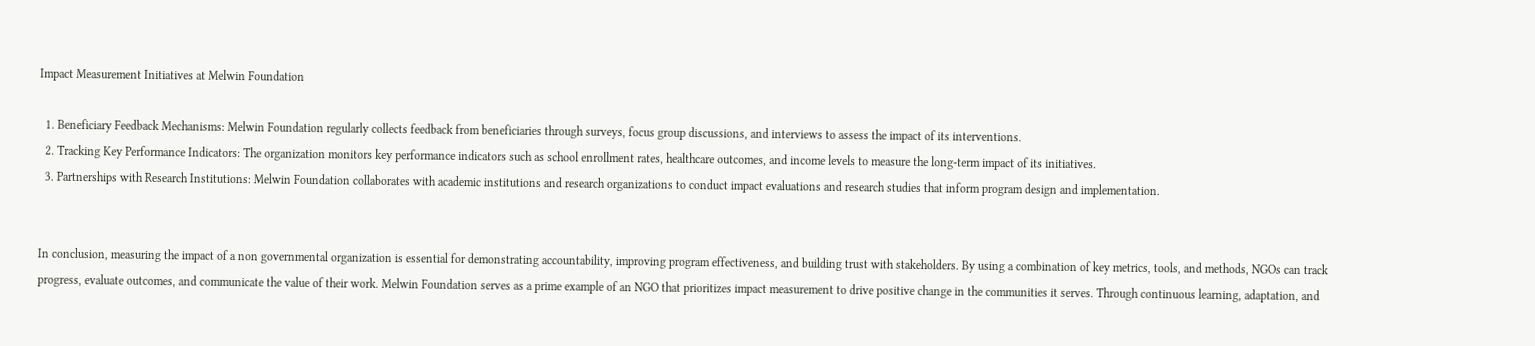Impact Measurement Initiatives at Melwin Foundation

  1. Beneficiary Feedback Mechanisms: Melwin Foundation regularly collects feedback from beneficiaries through surveys, focus group discussions, and interviews to assess the impact of its interventions.
  2. Tracking Key Performance Indicators: The organization monitors key performance indicators such as school enrollment rates, healthcare outcomes, and income levels to measure the long-term impact of its initiatives.
  3. Partnerships with Research Institutions: Melwin Foundation collaborates with academic institutions and research organizations to conduct impact evaluations and research studies that inform program design and implementation.


In conclusion, measuring the impact of a non governmental organization is essential for demonstrating accountability, improving program effectiveness, and building trust with stakeholders. By using a combination of key metrics, tools, and methods, NGOs can track progress, evaluate outcomes, and communicate the value of their work. Melwin Foundation serves as a prime example of an NGO that prioritizes impact measurement to drive positive change in the communities it serves. Through continuous learning, adaptation, and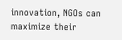innovation, NGOs can maximize their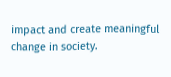impact and create meaningful change in society.